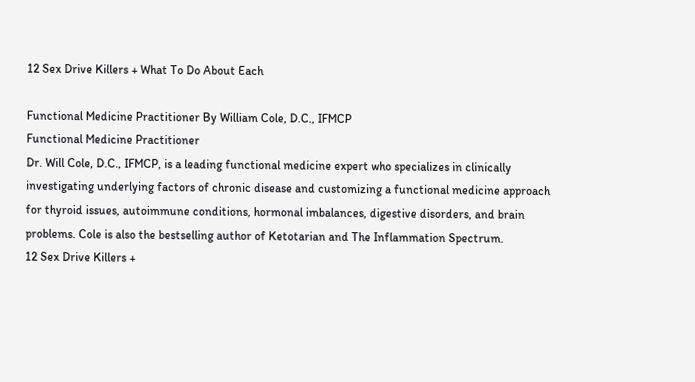12 Sex Drive Killers + What To Do About Each

Functional Medicine Practitioner By William Cole, D.C., IFMCP
Functional Medicine Practitioner
Dr. Will Cole, D.C., IFMCP, is a leading functional medicine expert who specializes in clinically investigating underlying factors of chronic disease and customizing a functional medicine approach for thyroid issues, autoimmune conditions, hormonal imbalances, digestive disorders, and brain problems. Cole is also the bestselling author of Ketotarian and The Inflammation Spectrum.
12 Sex Drive Killers +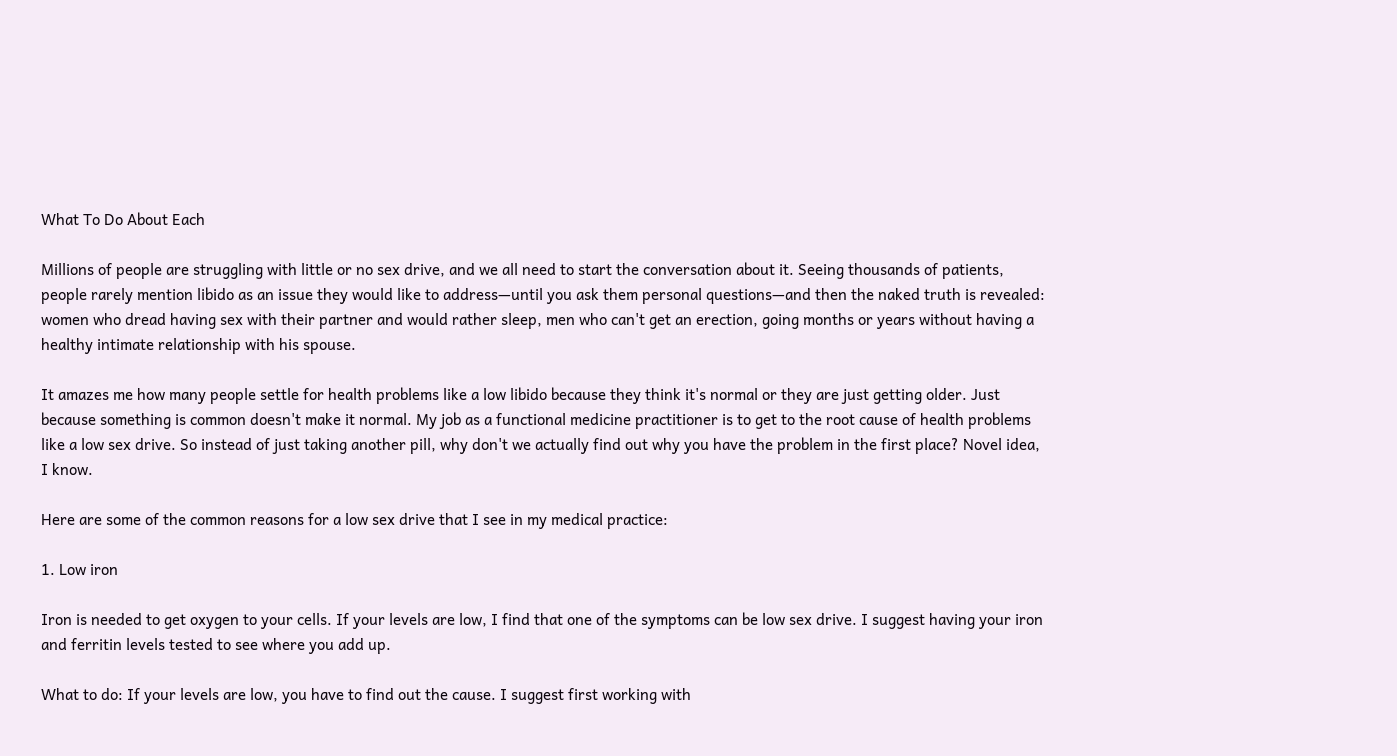What To Do About Each

Millions of people are struggling with little or no sex drive, and we all need to start the conversation about it. Seeing thousands of patients, people rarely mention libido as an issue they would like to address—until you ask them personal questions—and then the naked truth is revealed: women who dread having sex with their partner and would rather sleep, men who can't get an erection, going months or years without having a healthy intimate relationship with his spouse.

It amazes me how many people settle for health problems like a low libido because they think it's normal or they are just getting older. Just because something is common doesn't make it normal. My job as a functional medicine practitioner is to get to the root cause of health problems like a low sex drive. So instead of just taking another pill, why don't we actually find out why you have the problem in the first place? Novel idea, I know.

Here are some of the common reasons for a low sex drive that I see in my medical practice:

1. Low iron

Iron is needed to get oxygen to your cells. If your levels are low, I find that one of the symptoms can be low sex drive. I suggest having your iron and ferritin levels tested to see where you add up.

What to do: If your levels are low, you have to find out the cause. I suggest first working with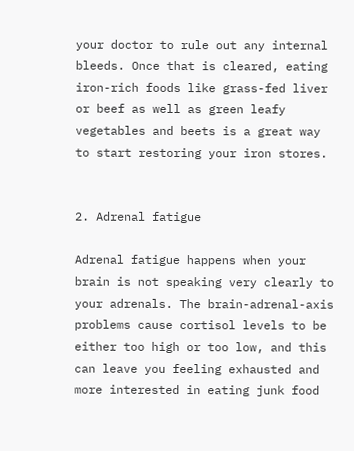your doctor to rule out any internal bleeds. Once that is cleared, eating iron-rich foods like grass-fed liver or beef as well as green leafy vegetables and beets is a great way to start restoring your iron stores.


2. Adrenal fatigue

Adrenal fatigue happens when your brain is not speaking very clearly to your adrenals. The brain-adrenal-axis problems cause cortisol levels to be either too high or too low, and this can leave you feeling exhausted and more interested in eating junk food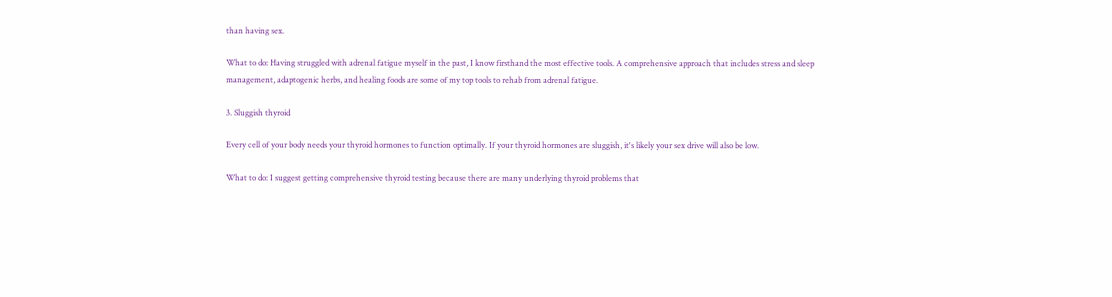than having sex.

What to do: Having struggled with adrenal fatigue myself in the past, I know firsthand the most effective tools. A comprehensive approach that includes stress and sleep management, adaptogenic herbs, and healing foods are some of my top tools to rehab from adrenal fatigue.

3. Sluggish thyroid

Every cell of your body needs your thyroid hormones to function optimally. If your thyroid hormones are sluggish, it's likely your sex drive will also be low.

What to do: I suggest getting comprehensive thyroid testing because there are many underlying thyroid problems that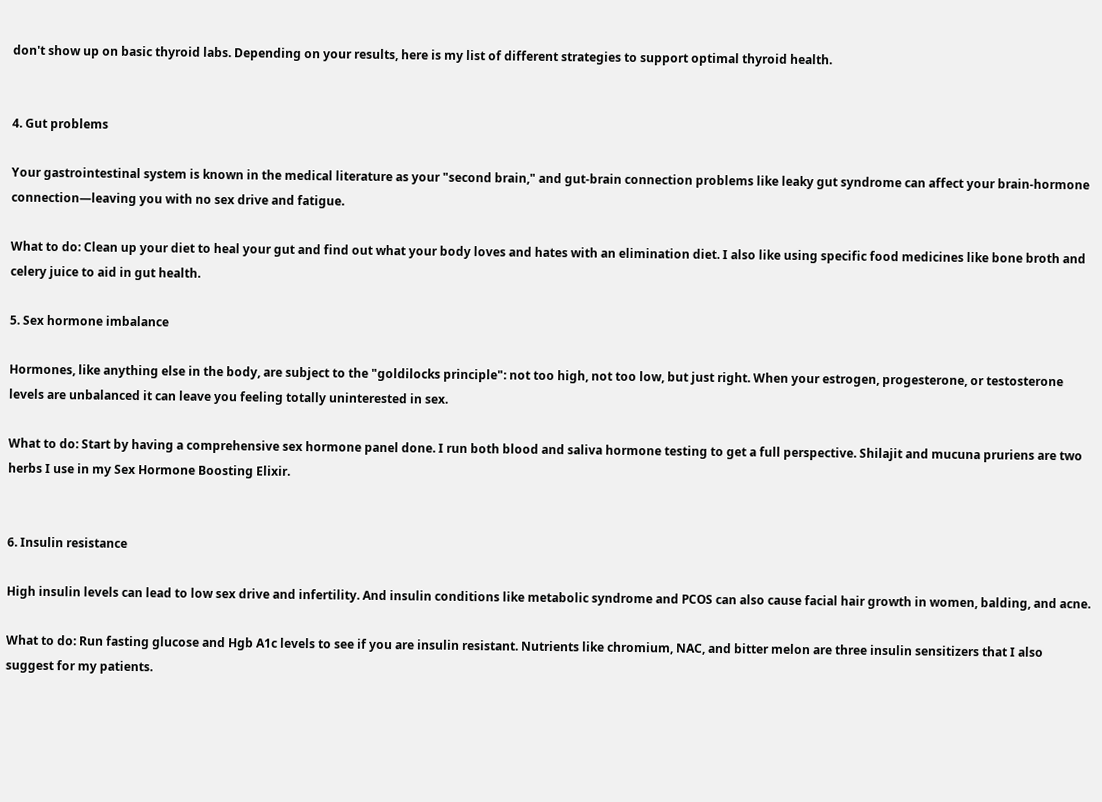don't show up on basic thyroid labs. Depending on your results, here is my list of different strategies to support optimal thyroid health.


4. Gut problems

Your gastrointestinal system is known in the medical literature as your "second brain," and gut-brain connection problems like leaky gut syndrome can affect your brain-hormone connection—leaving you with no sex drive and fatigue.

What to do: Clean up your diet to heal your gut and find out what your body loves and hates with an elimination diet. I also like using specific food medicines like bone broth and celery juice to aid in gut health.

5. Sex hormone imbalance

Hormones, like anything else in the body, are subject to the "goldilocks principle": not too high, not too low, but just right. When your estrogen, progesterone, or testosterone levels are unbalanced it can leave you feeling totally uninterested in sex.

What to do: Start by having a comprehensive sex hormone panel done. I run both blood and saliva hormone testing to get a full perspective. Shilajit and mucuna pruriens are two herbs I use in my Sex Hormone Boosting Elixir.


6. Insulin resistance

High insulin levels can lead to low sex drive and infertility. And insulin conditions like metabolic syndrome and PCOS can also cause facial hair growth in women, balding, and acne.

What to do: Run fasting glucose and Hgb A1c levels to see if you are insulin resistant. Nutrients like chromium, NAC, and bitter melon are three insulin sensitizers that I also suggest for my patients.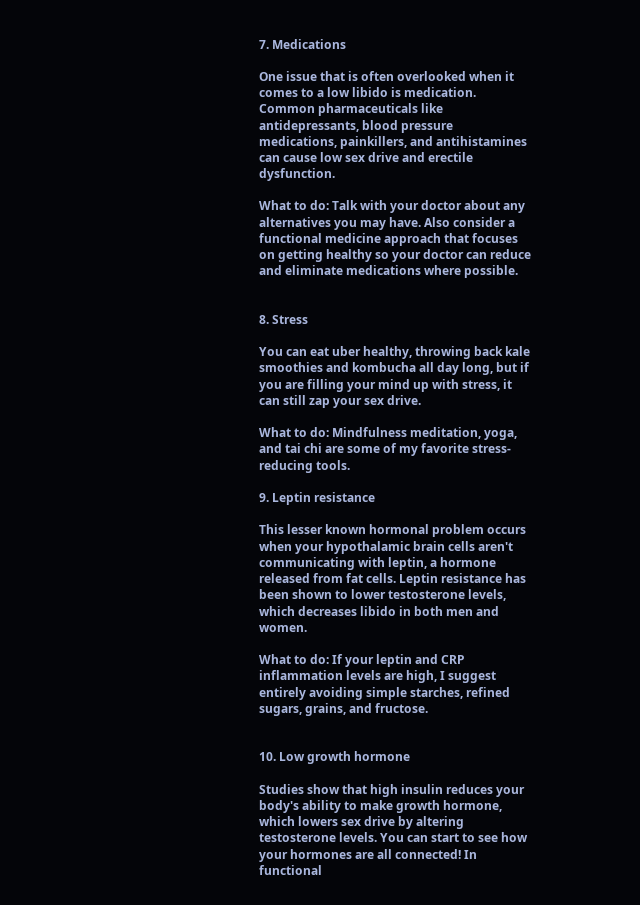7. Medications

One issue that is often overlooked when it comes to a low libido is medication. Common pharmaceuticals like antidepressants, blood pressure medications, painkillers, and antihistamines can cause low sex drive and erectile dysfunction.

What to do: Talk with your doctor about any alternatives you may have. Also consider a functional medicine approach that focuses on getting healthy so your doctor can reduce and eliminate medications where possible.


8. Stress

You can eat uber healthy, throwing back kale smoothies and kombucha all day long, but if you are filling your mind up with stress, it can still zap your sex drive.

What to do: Mindfulness meditation, yoga, and tai chi are some of my favorite stress-reducing tools.

9. Leptin resistance

This lesser known hormonal problem occurs when your hypothalamic brain cells aren't communicating with leptin, a hormone released from fat cells. Leptin resistance has been shown to lower testosterone levels, which decreases libido in both men and women.

What to do: If your leptin and CRP inflammation levels are high, I suggest entirely avoiding simple starches, refined sugars, grains, and fructose.


10. Low growth hormone

Studies show that high insulin reduces your body's ability to make growth hormone, which lowers sex drive by altering testosterone levels. You can start to see how your hormones are all connected! In functional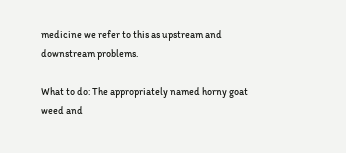medicine we refer to this as upstream and downstream problems.

What to do: The appropriately named horny goat weed and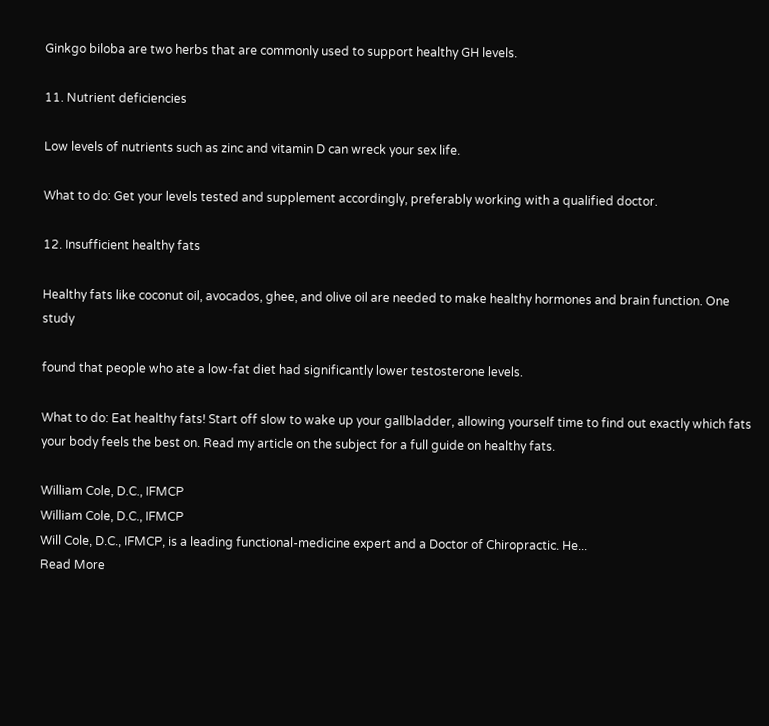Ginkgo biloba are two herbs that are commonly used to support healthy GH levels.

11. Nutrient deficiencies

Low levels of nutrients such as zinc and vitamin D can wreck your sex life.

What to do: Get your levels tested and supplement accordingly, preferably working with a qualified doctor.

12. Insufficient healthy fats

Healthy fats like coconut oil, avocados, ghee, and olive oil are needed to make healthy hormones and brain function. One study

found that people who ate a low-fat diet had significantly lower testosterone levels.

What to do: Eat healthy fats! Start off slow to wake up your gallbladder, allowing yourself time to find out exactly which fats your body feels the best on. Read my article on the subject for a full guide on healthy fats.

William Cole, D.C., IFMCP
William Cole, D.C., IFMCP
Will Cole, D.C., IFMCP, is a leading functional-medicine expert and a Doctor of Chiropractic. He...
Read More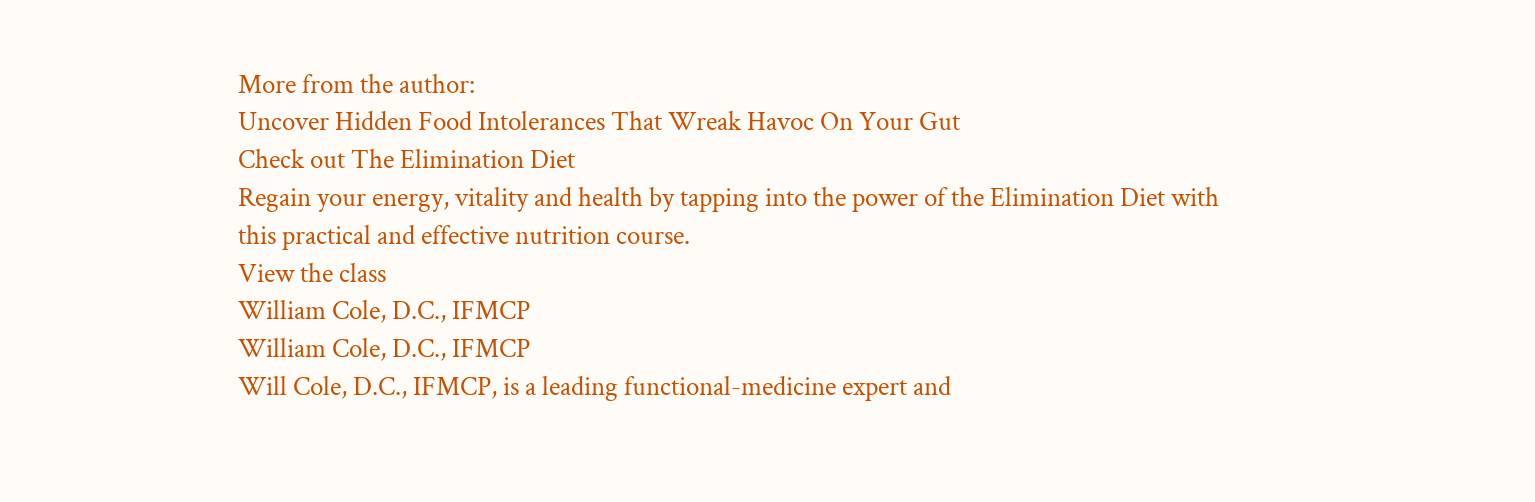More from the author:
Uncover Hidden Food Intolerances That Wreak Havoc On Your Gut
Check out The Elimination Diet
Regain your energy, vitality and health by tapping into the power of the Elimination Diet with this practical and effective nutrition course.
View the class
William Cole, D.C., IFMCP
William Cole, D.C., IFMCP
Will Cole, D.C., IFMCP, is a leading functional-medicine expert and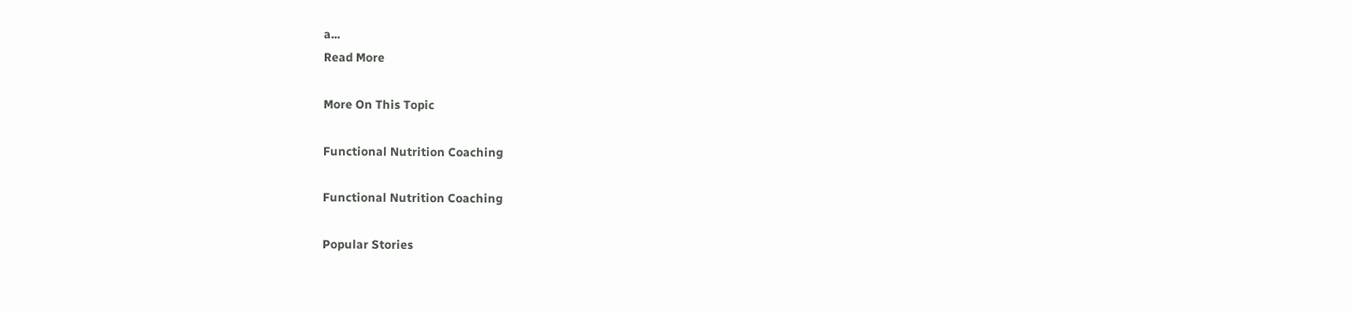a...
Read More

More On This Topic

Functional Nutrition Coaching

Functional Nutrition Coaching

Popular Stories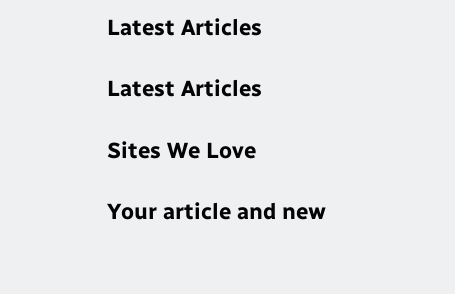Latest Articles

Latest Articles

Sites We Love

Your article and new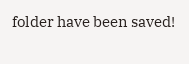folder have been saved!